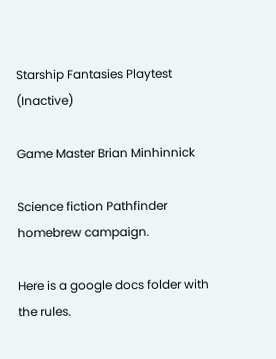Starship Fantasies Playtest (Inactive)

Game Master Brian Minhinnick

Science fiction Pathfinder homebrew campaign.

Here is a google docs folder with the rules.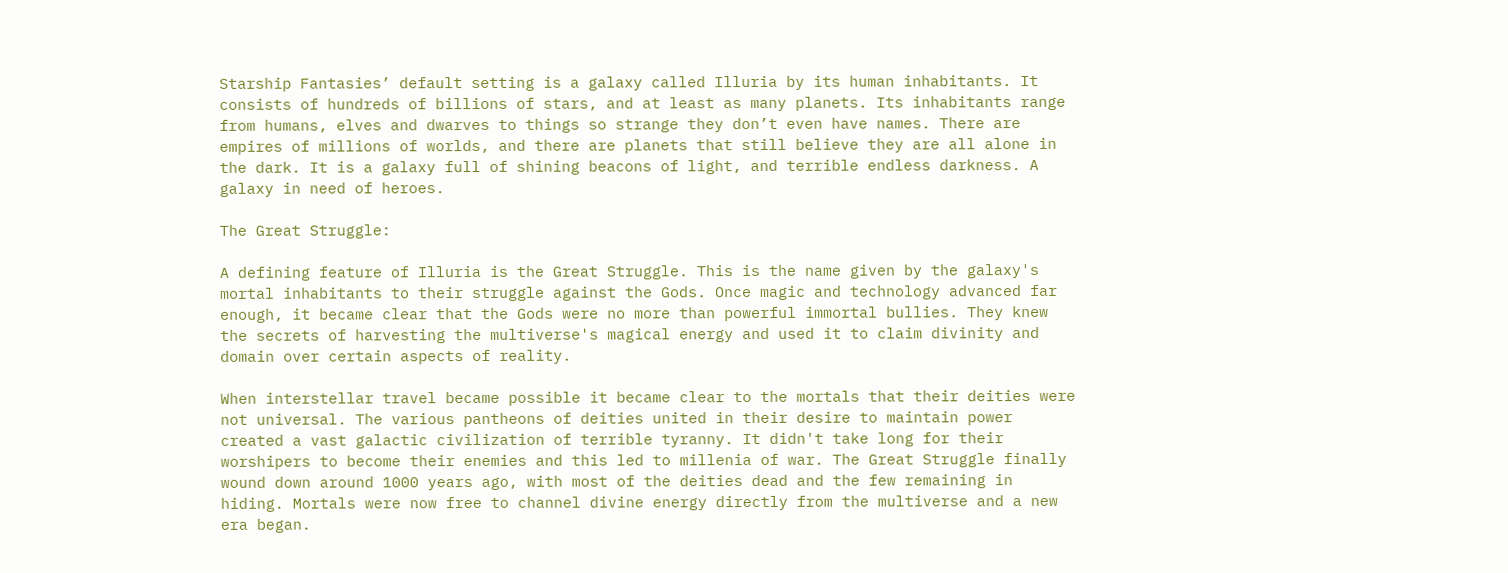Starship Fantasies’ default setting is a galaxy called Illuria by its human inhabitants. It consists of hundreds of billions of stars, and at least as many planets. Its inhabitants range from humans, elves and dwarves to things so strange they don’t even have names. There are empires of millions of worlds, and there are planets that still believe they are all alone in the dark. It is a galaxy full of shining beacons of light, and terrible endless darkness. A galaxy in need of heroes.

The Great Struggle:

A defining feature of Illuria is the Great Struggle. This is the name given by the galaxy's mortal inhabitants to their struggle against the Gods. Once magic and technology advanced far enough, it became clear that the Gods were no more than powerful immortal bullies. They knew the secrets of harvesting the multiverse's magical energy and used it to claim divinity and domain over certain aspects of reality.

When interstellar travel became possible it became clear to the mortals that their deities were not universal. The various pantheons of deities united in their desire to maintain power created a vast galactic civilization of terrible tyranny. It didn't take long for their worshipers to become their enemies and this led to millenia of war. The Great Struggle finally wound down around 1000 years ago, with most of the deities dead and the few remaining in hiding. Mortals were now free to channel divine energy directly from the multiverse and a new era began.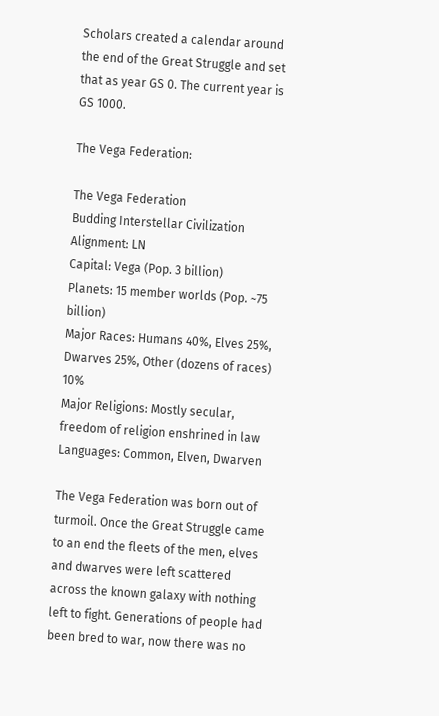Scholars created a calendar around the end of the Great Struggle and set that as year GS 0. The current year is GS 1000.

The Vega Federation:

The Vega Federation
Budding Interstellar Civilization
Alignment: LN
Capital: Vega (Pop. 3 billion)
Planets: 15 member worlds (Pop. ~75 billion)
Major Races: Humans 40%, Elves 25%, Dwarves 25%, Other (dozens of races) 10%
Major Religions: Mostly secular, freedom of religion enshrined in law
Languages: Common, Elven, Dwarven

The Vega Federation was born out of turmoil. Once the Great Struggle came to an end the fleets of the men, elves and dwarves were left scattered across the known galaxy with nothing left to fight. Generations of people had been bred to war, now there was no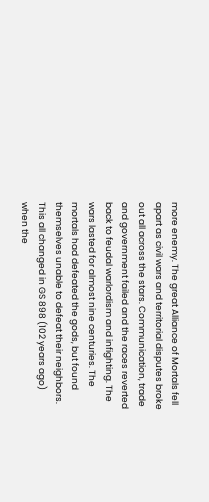more enemy. The great Alliance of Mortals fell apart as civil wars and territorial disputes broke out all across the stars. Communication, trade and government failed and the races reverted back to feudal warlordism and infighting. The wars lasted for almost nine centuries. The mortals had defeated the gods, but found themselves unable to defeat their neighbors. This all changed in GS 898 (102 years ago) when the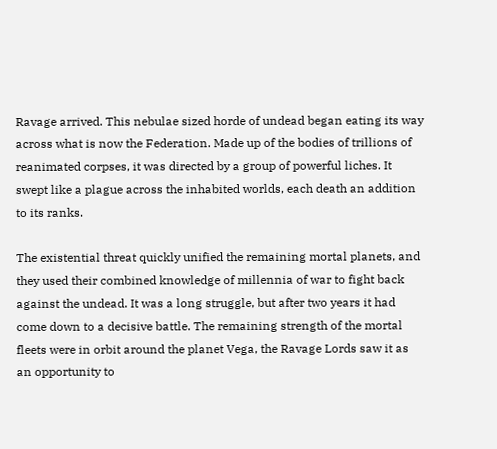Ravage arrived. This nebulae sized horde of undead began eating its way across what is now the Federation. Made up of the bodies of trillions of reanimated corpses, it was directed by a group of powerful liches. It swept like a plague across the inhabited worlds, each death an addition to its ranks.

The existential threat quickly unified the remaining mortal planets, and they used their combined knowledge of millennia of war to fight back against the undead. It was a long struggle, but after two years it had come down to a decisive battle. The remaining strength of the mortal fleets were in orbit around the planet Vega, the Ravage Lords saw it as an opportunity to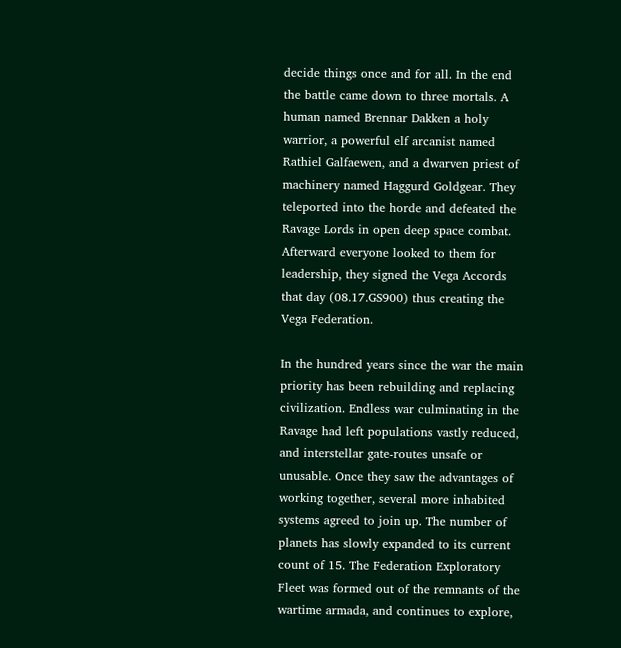decide things once and for all. In the end the battle came down to three mortals. A human named Brennar Dakken a holy warrior, a powerful elf arcanist named Rathiel Galfaewen, and a dwarven priest of machinery named Haggurd Goldgear. They teleported into the horde and defeated the Ravage Lords in open deep space combat. Afterward everyone looked to them for leadership, they signed the Vega Accords that day (08.17.GS900) thus creating the Vega Federation.

In the hundred years since the war the main priority has been rebuilding and replacing civilization. Endless war culminating in the Ravage had left populations vastly reduced, and interstellar gate-routes unsafe or unusable. Once they saw the advantages of working together, several more inhabited systems agreed to join up. The number of planets has slowly expanded to its current count of 15. The Federation Exploratory Fleet was formed out of the remnants of the wartime armada, and continues to explore,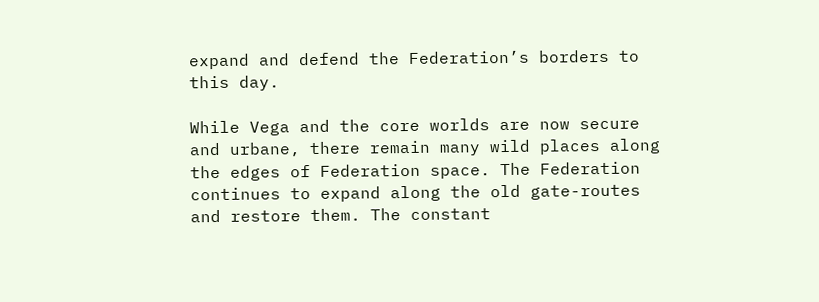expand and defend the Federation’s borders to this day.

While Vega and the core worlds are now secure and urbane, there remain many wild places along the edges of Federation space. The Federation continues to expand along the old gate-routes and restore them. The constant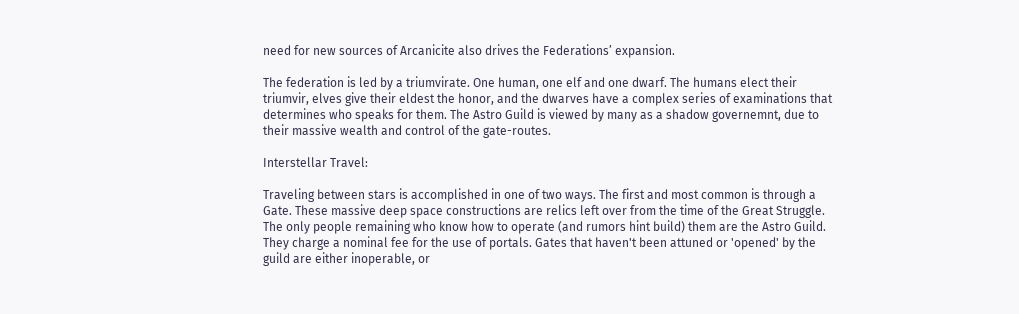need for new sources of Arcanicite also drives the Federations’ expansion.

The federation is led by a triumvirate. One human, one elf and one dwarf. The humans elect their triumvir, elves give their eldest the honor, and the dwarves have a complex series of examinations that determines who speaks for them. The Astro Guild is viewed by many as a shadow governemnt, due to their massive wealth and control of the gate-routes.

Interstellar Travel:

Traveling between stars is accomplished in one of two ways. The first and most common is through a Gate. These massive deep space constructions are relics left over from the time of the Great Struggle. The only people remaining who know how to operate (and rumors hint build) them are the Astro Guild. They charge a nominal fee for the use of portals. Gates that haven't been attuned or 'opened' by the guild are either inoperable, or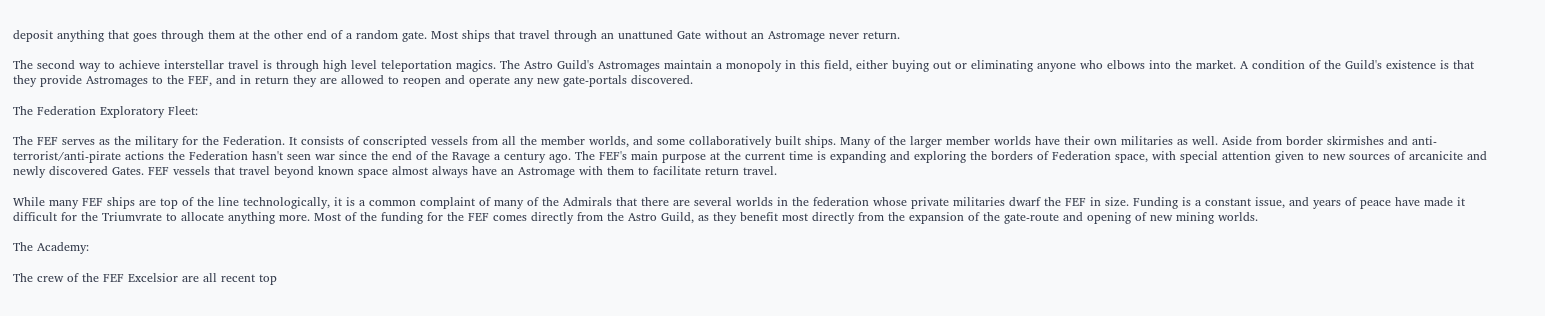deposit anything that goes through them at the other end of a random gate. Most ships that travel through an unattuned Gate without an Astromage never return.

The second way to achieve interstellar travel is through high level teleportation magics. The Astro Guild's Astromages maintain a monopoly in this field, either buying out or eliminating anyone who elbows into the market. A condition of the Guild's existence is that they provide Astromages to the FEF, and in return they are allowed to reopen and operate any new gate-portals discovered.

The Federation Exploratory Fleet:

The FEF serves as the military for the Federation. It consists of conscripted vessels from all the member worlds, and some collaboratively built ships. Many of the larger member worlds have their own militaries as well. Aside from border skirmishes and anti-terrorist/anti-pirate actions the Federation hasn't seen war since the end of the Ravage a century ago. The FEF's main purpose at the current time is expanding and exploring the borders of Federation space, with special attention given to new sources of arcanicite and newly discovered Gates. FEF vessels that travel beyond known space almost always have an Astromage with them to facilitate return travel.

While many FEF ships are top of the line technologically, it is a common complaint of many of the Admirals that there are several worlds in the federation whose private militaries dwarf the FEF in size. Funding is a constant issue, and years of peace have made it difficult for the Triumvrate to allocate anything more. Most of the funding for the FEF comes directly from the Astro Guild, as they benefit most directly from the expansion of the gate-route and opening of new mining worlds.

The Academy:

The crew of the FEF Excelsior are all recent top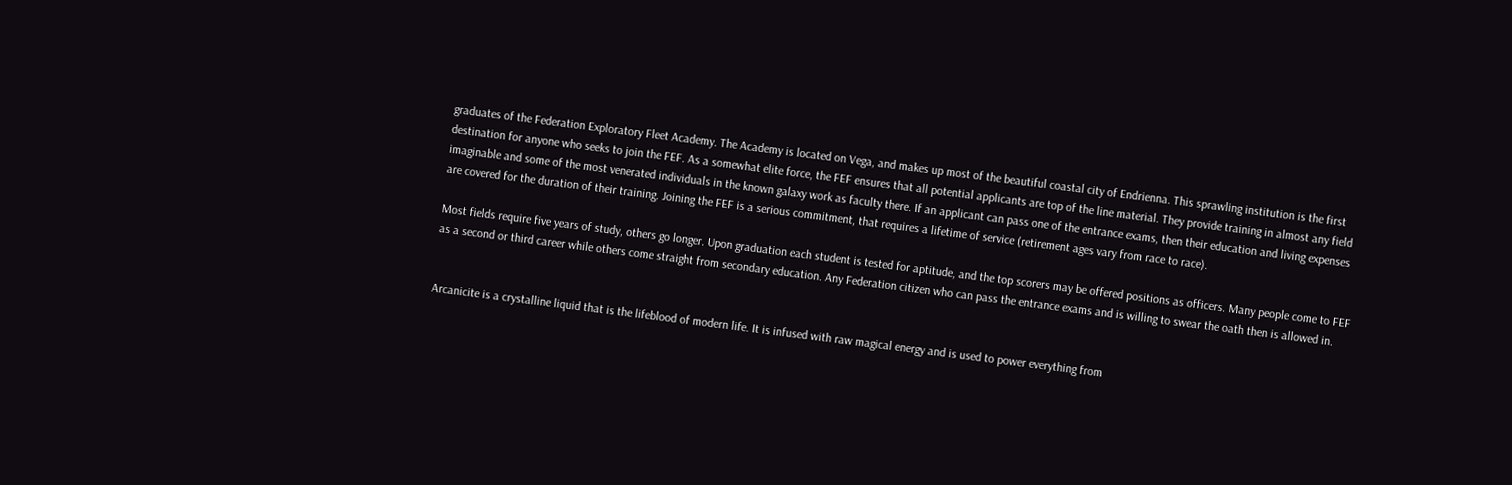graduates of the Federation Exploratory Fleet Academy. The Academy is located on Vega, and makes up most of the beautiful coastal city of Endrienna. This sprawling institution is the first destination for anyone who seeks to join the FEF. As a somewhat elite force, the FEF ensures that all potential applicants are top of the line material. They provide training in almost any field imaginable and some of the most venerated individuals in the known galaxy work as faculty there. If an applicant can pass one of the entrance exams, then their education and living expenses are covered for the duration of their training. Joining the FEF is a serious commitment, that requires a lifetime of service (retirement ages vary from race to race).

Most fields require five years of study, others go longer. Upon graduation each student is tested for aptitude, and the top scorers may be offered positions as officers. Many people come to FEF as a second or third career while others come straight from secondary education. Any Federation citizen who can pass the entrance exams and is willing to swear the oath then is allowed in.


Arcanicite is a crystalline liquid that is the lifeblood of modern life. It is infused with raw magical energy and is used to power everything from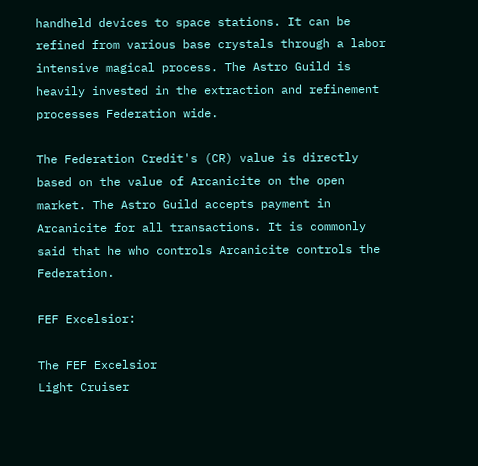handheld devices to space stations. It can be refined from various base crystals through a labor intensive magical process. The Astro Guild is heavily invested in the extraction and refinement processes Federation wide.

The Federation Credit's (CR) value is directly based on the value of Arcanicite on the open market. The Astro Guild accepts payment in Arcanicite for all transactions. It is commonly said that he who controls Arcanicite controls the Federation.

FEF Excelsior:

The FEF Excelsior
Light Cruiser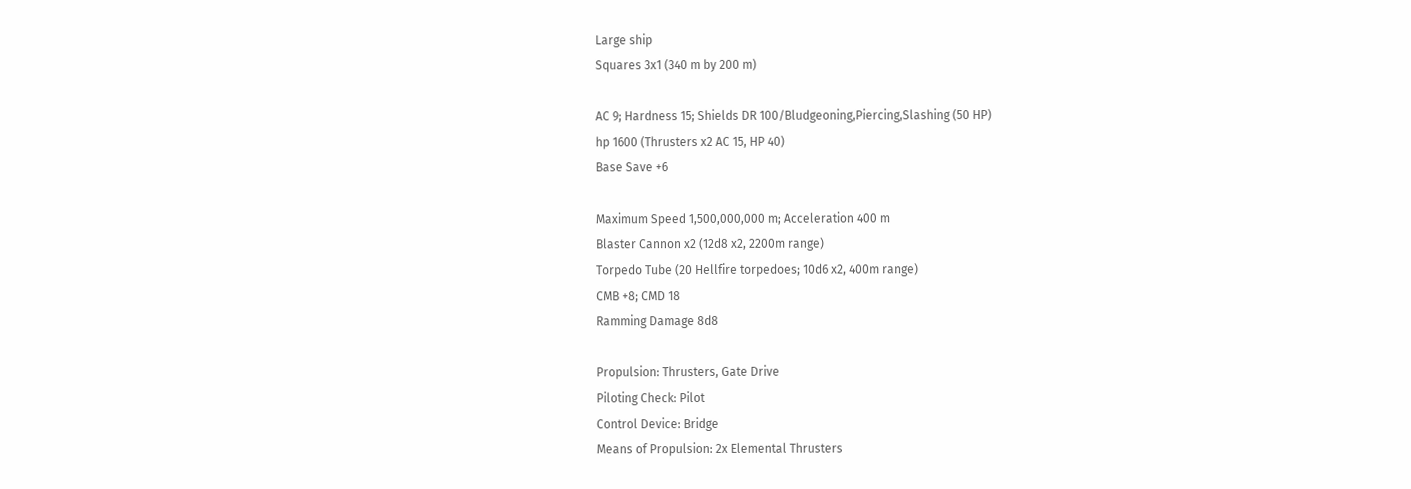Large ship
Squares 3x1 (340 m by 200 m)

AC 9; Hardness 15; Shields DR 100/Bludgeoning,Piercing,Slashing (50 HP)
hp 1600 (Thrusters x2 AC 15, HP 40)
Base Save +6

Maximum Speed 1,500,000,000 m; Acceleration 400 m
Blaster Cannon x2 (12d8 x2, 2200m range)
Torpedo Tube (20 Hellfire torpedoes; 10d6 x2, 400m range)
CMB +8; CMD 18
Ramming Damage 8d8

Propulsion: Thrusters, Gate Drive
Piloting Check: Pilot
Control Device: Bridge
Means of Propulsion: 2x Elemental Thrusters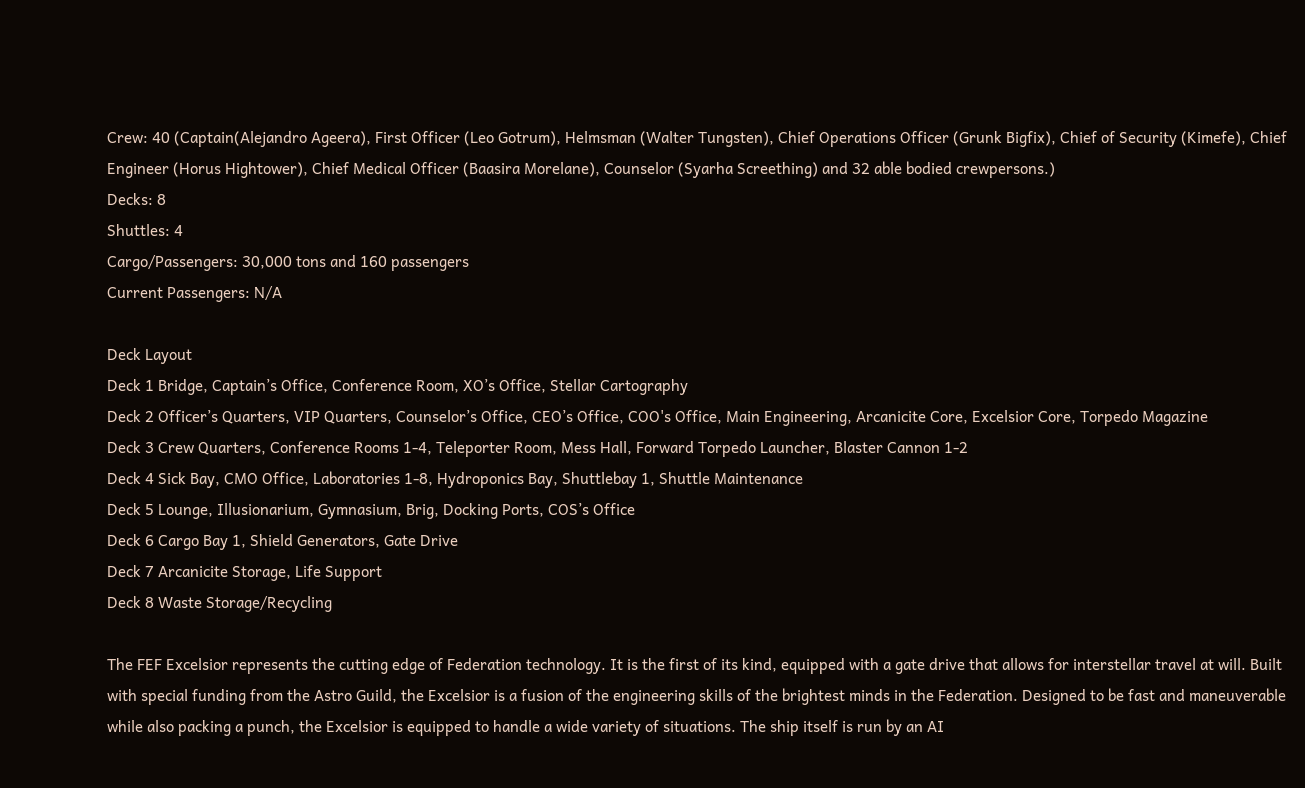Crew: 40 (Captain(Alejandro Ageera), First Officer (Leo Gotrum), Helmsman (Walter Tungsten), Chief Operations Officer (Grunk Bigfix), Chief of Security (Kimefe), Chief Engineer (Horus Hightower), Chief Medical Officer (Baasira Morelane), Counselor (Syarha Screething) and 32 able bodied crewpersons.)
Decks: 8
Shuttles: 4
Cargo/Passengers: 30,000 tons and 160 passengers
Current Passengers: N/A

Deck Layout
Deck 1 Bridge, Captain’s Office, Conference Room, XO’s Office, Stellar Cartography
Deck 2 Officer’s Quarters, VIP Quarters, Counselor’s Office, CEO’s Office, COO's Office, Main Engineering, Arcanicite Core, Excelsior Core, Torpedo Magazine
Deck 3 Crew Quarters, Conference Rooms 1-4, Teleporter Room, Mess Hall, Forward Torpedo Launcher, Blaster Cannon 1-2
Deck 4 Sick Bay, CMO Office, Laboratories 1-8, Hydroponics Bay, Shuttlebay 1, Shuttle Maintenance
Deck 5 Lounge, Illusionarium, Gymnasium, Brig, Docking Ports, COS’s Office
Deck 6 Cargo Bay 1, Shield Generators, Gate Drive
Deck 7 Arcanicite Storage, Life Support
Deck 8 Waste Storage/Recycling

The FEF Excelsior represents the cutting edge of Federation technology. It is the first of its kind, equipped with a gate drive that allows for interstellar travel at will. Built with special funding from the Astro Guild, the Excelsior is a fusion of the engineering skills of the brightest minds in the Federation. Designed to be fast and maneuverable while also packing a punch, the Excelsior is equipped to handle a wide variety of situations. The ship itself is run by an AI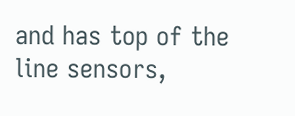and has top of the line sensors,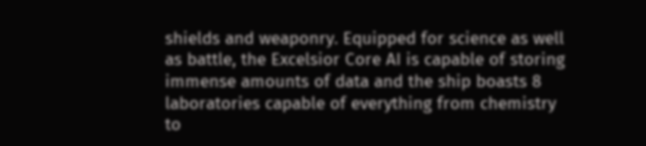shields and weaponry. Equipped for science as well as battle, the Excelsior Core AI is capable of storing immense amounts of data and the ship boasts 8 laboratories capable of everything from chemistry to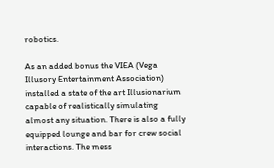robotics.

As an added bonus the VIEA (Vega Illusory Entertainment Association) installed a state of the art Illusionarium capable of realistically simulating almost any situation. There is also a fully equipped lounge and bar for crew social interactions. The mess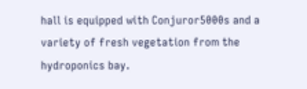hall is equipped with Conjuror5000s and a variety of fresh vegetation from the hydroponics bay.